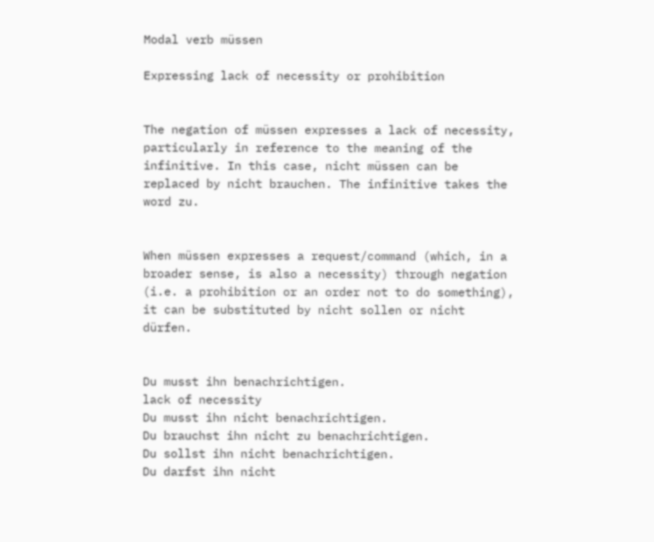Modal verb müssen

Expressing lack of necessity or prohibition


The negation of müssen expresses a lack of necessity, particularly in reference to the meaning of the infinitive. In this case, nicht müssen can be replaced by nicht brauchen. The infinitive takes the word zu.


When müssen expresses a request/command (which, in a broader sense, is also a necessity) through negation (i.e. a prohibition or an order not to do something), it can be substituted by nicht sollen or nicht dürfen.


Du musst ihn benachrichtigen.
lack of necessity
Du musst ihn nicht benachrichtigen.
Du brauchst ihn nicht zu benachrichtigen.
Du sollst ihn nicht benachrichtigen.
Du darfst ihn nicht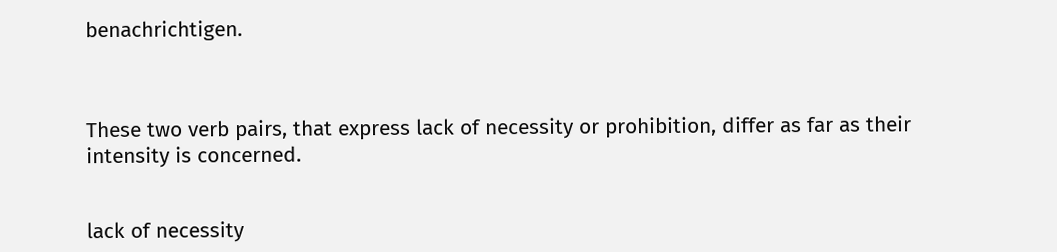benachrichtigen.



These two verb pairs, that express lack of necessity or prohibition, differ as far as their intensity is concerned.


lack of necessity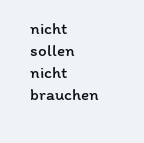nicht sollen
nicht brauchen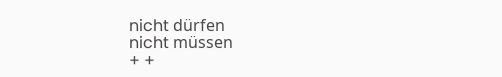nicht dürfen
nicht müssen
+ +